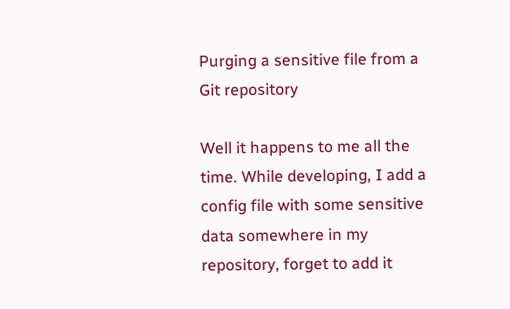Purging a sensitive file from a Git repository

Well it happens to me all the time. While developing, I add a config file with some sensitive data somewhere in my repository, forget to add it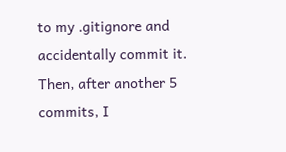to my .gitignore and accidentally commit it. Then, after another 5 commits, I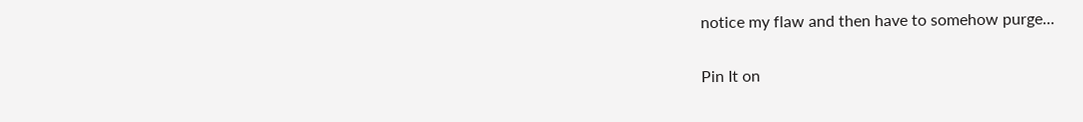notice my flaw and then have to somehow purge...

Pin It on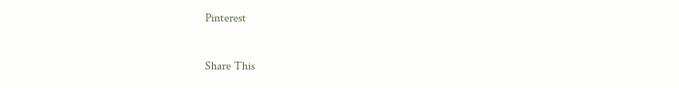Pinterest

Share This